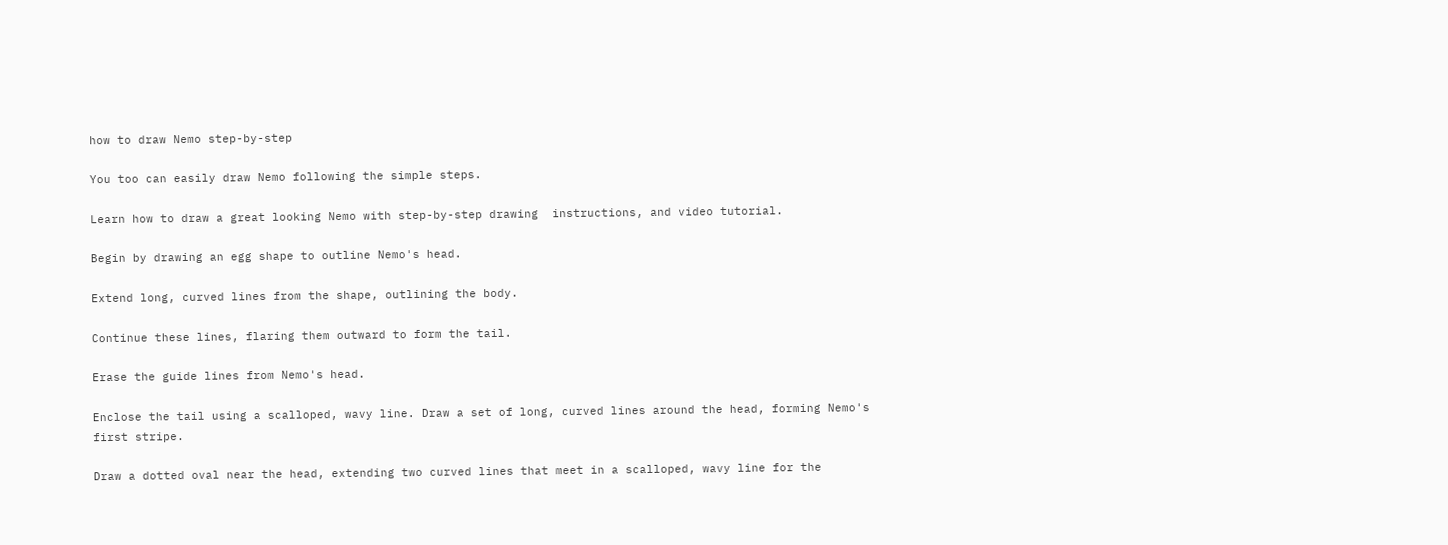how to draw Nemo step-by-step

You too can easily draw Nemo following the simple steps.

Learn how to draw a great looking Nemo with step-by-step drawing  instructions, and video tutorial.

Begin by drawing an egg shape to outline Nemo's head.

Extend long, curved lines from the shape, outlining the body.

Continue these lines, flaring them outward to form the tail.

Erase the guide lines from Nemo's head.

Enclose the tail using a scalloped, wavy line. Draw a set of long, curved lines around the head, forming Nemo's first stripe.

Draw a dotted oval near the head, extending two curved lines that meet in a scalloped, wavy line for the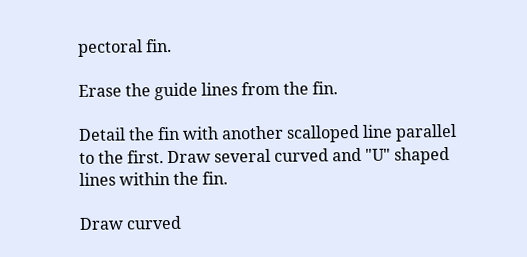pectoral fin.

Erase the guide lines from the fin.

Detail the fin with another scalloped line parallel to the first. Draw several curved and "U" shaped lines within the fin.

Draw curved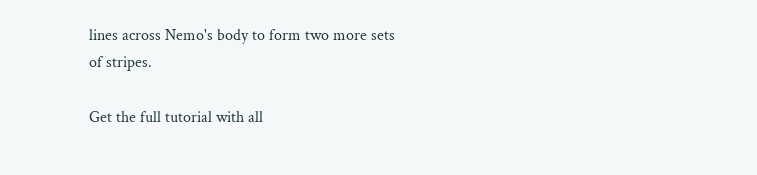lines across Nemo's body to form two more sets of stripes.

Get the full tutorial with all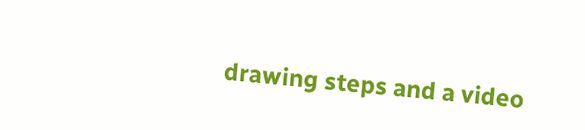drawing steps and a video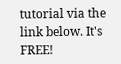tutorial via the link below. It's FREE!